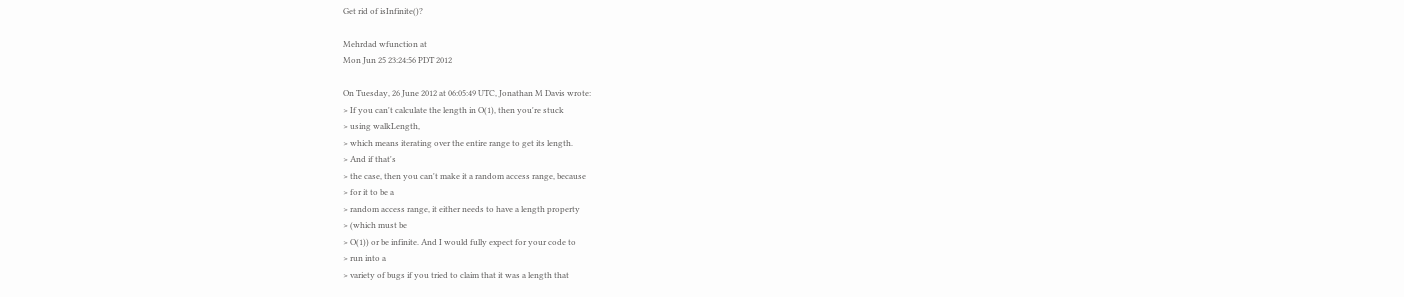Get rid of isInfinite()?

Mehrdad wfunction at
Mon Jun 25 23:24:56 PDT 2012

On Tuesday, 26 June 2012 at 06:05:49 UTC, Jonathan M Davis wrote:
> If you can't calculate the length in O(1), then you're stuck
> using walkLength,
> which means iterating over the entire range to get its length.
> And if that's
> the case, then you can't make it a random access range, because
> for it to be a
> random access range, it either needs to have a length property
> (which must be
> O(1)) or be infinite. And I would fully expect for your code to
> run into a
> variety of bugs if you tried to claim that it was a length that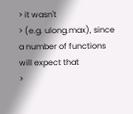> it wasn't
> (e.g. ulong.max), since a number of functions will expect that
>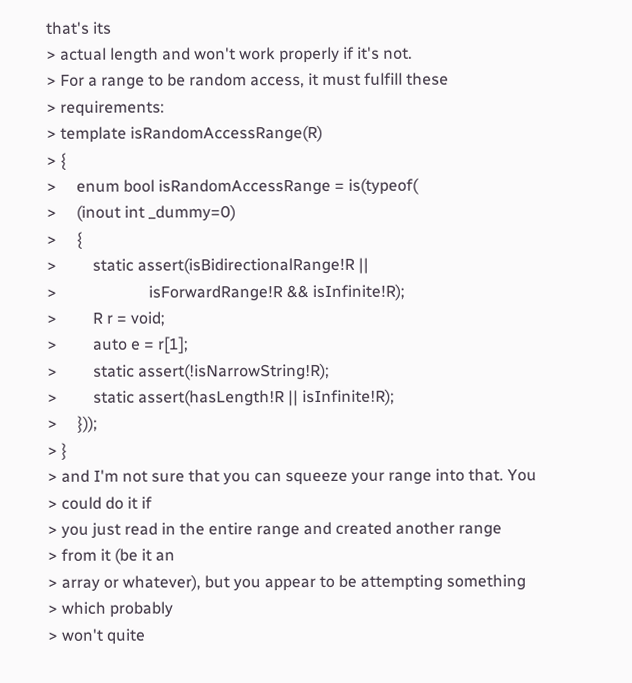that's its
> actual length and won't work properly if it's not.
> For a range to be random access, it must fulfill these
> requirements:
> template isRandomAccessRange(R)
> {
>     enum bool isRandomAccessRange = is(typeof(
>     (inout int _dummy=0)
>     {
>         static assert(isBidirectionalRange!R ||
>                       isForwardRange!R && isInfinite!R);
>         R r = void;
>         auto e = r[1];
>         static assert(!isNarrowString!R);
>         static assert(hasLength!R || isInfinite!R);
>     }));
> }
> and I'm not sure that you can squeeze your range into that. You
> could do it if
> you just read in the entire range and created another range
> from it (be it an
> array or whatever), but you appear to be attempting something
> which probably
> won't quite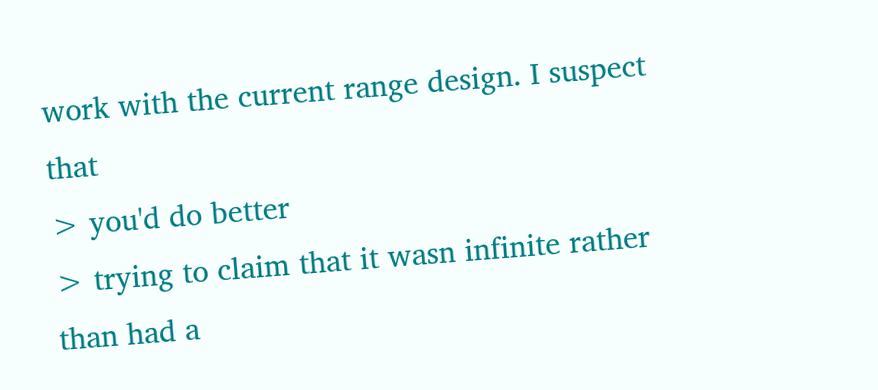work with the current range design. I suspect that
> you'd do better
> trying to claim that it wasn infinite rather than had a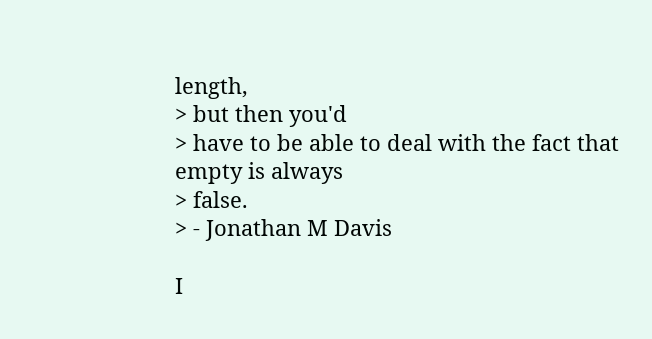length,
> but then you'd
> have to be able to deal with the fact that empty is always
> false.
> - Jonathan M Davis

I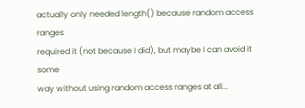actually only needed length() because random access ranges
required it (not because I did), but maybe I can avoid it some
way without using random access ranges at all...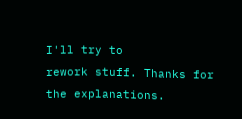I'll try to
rework stuff. Thanks for the explanations.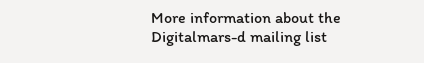More information about the Digitalmars-d mailing list